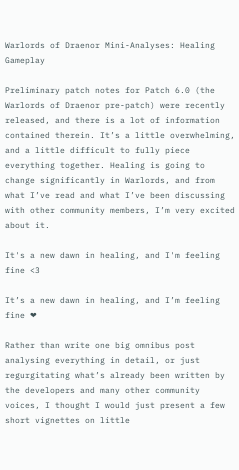Warlords of Draenor Mini-Analyses: Healing Gameplay

Preliminary patch notes for Patch 6.0 (the Warlords of Draenor pre-patch) were recently released, and there is a lot of information contained therein. It’s a little overwhelming, and a little difficult to fully piece everything together. Healing is going to change significantly in Warlords, and from what I’ve read and what I’ve been discussing with other community members, I’m very excited about it.

It's a new dawn in healing, and I'm feeling fine <3

It’s a new dawn in healing, and I’m feeling fine ❤

Rather than write one big omnibus post analysing everything in detail, or just regurgitating what’s already been written by the developers and many other community voices, I thought I would just present a few short vignettes on little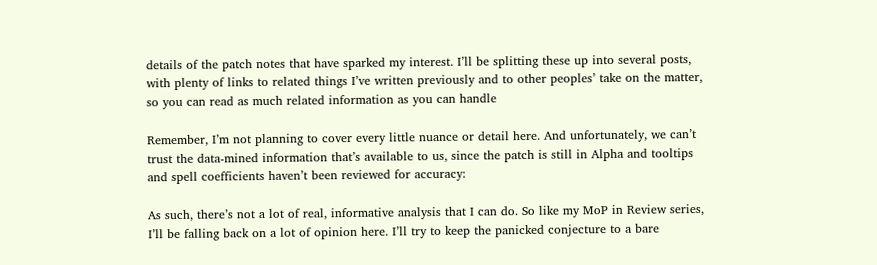details of the patch notes that have sparked my interest. I’ll be splitting these up into several posts, with plenty of links to related things I’ve written previously and to other peoples’ take on the matter, so you can read as much related information as you can handle

Remember, I’m not planning to cover every little nuance or detail here. And unfortunately, we can’t trust the data-mined information that’s available to us, since the patch is still in Alpha and tooltips and spell coefficients haven’t been reviewed for accuracy:

As such, there’s not a lot of real, informative analysis that I can do. So like my MoP in Review series, I’ll be falling back on a lot of opinion here. I’ll try to keep the panicked conjecture to a bare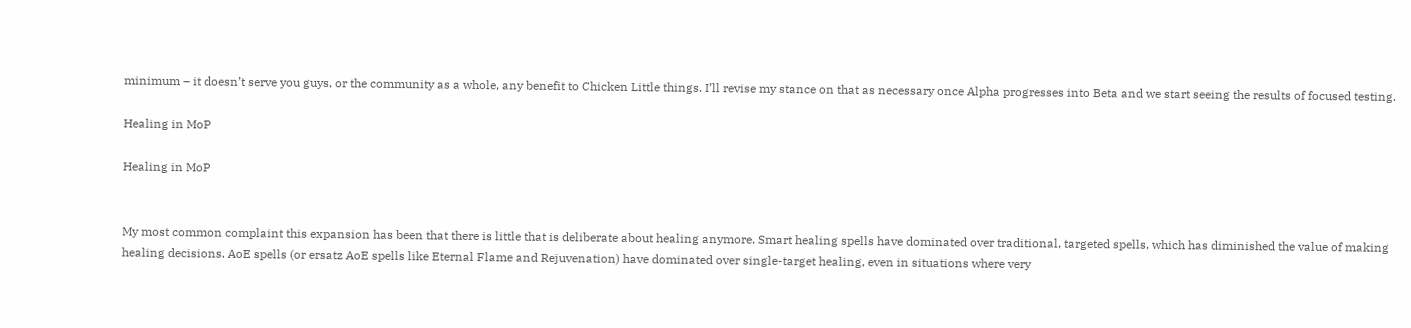minimum – it doesn’t serve you guys, or the community as a whole, any benefit to Chicken Little things. I’ll revise my stance on that as necessary once Alpha progresses into Beta and we start seeing the results of focused testing.

Healing in MoP

Healing in MoP


My most common complaint this expansion has been that there is little that is deliberate about healing anymore. Smart healing spells have dominated over traditional, targeted spells, which has diminished the value of making healing decisions. AoE spells (or ersatz AoE spells like Eternal Flame and Rejuvenation) have dominated over single-target healing, even in situations where very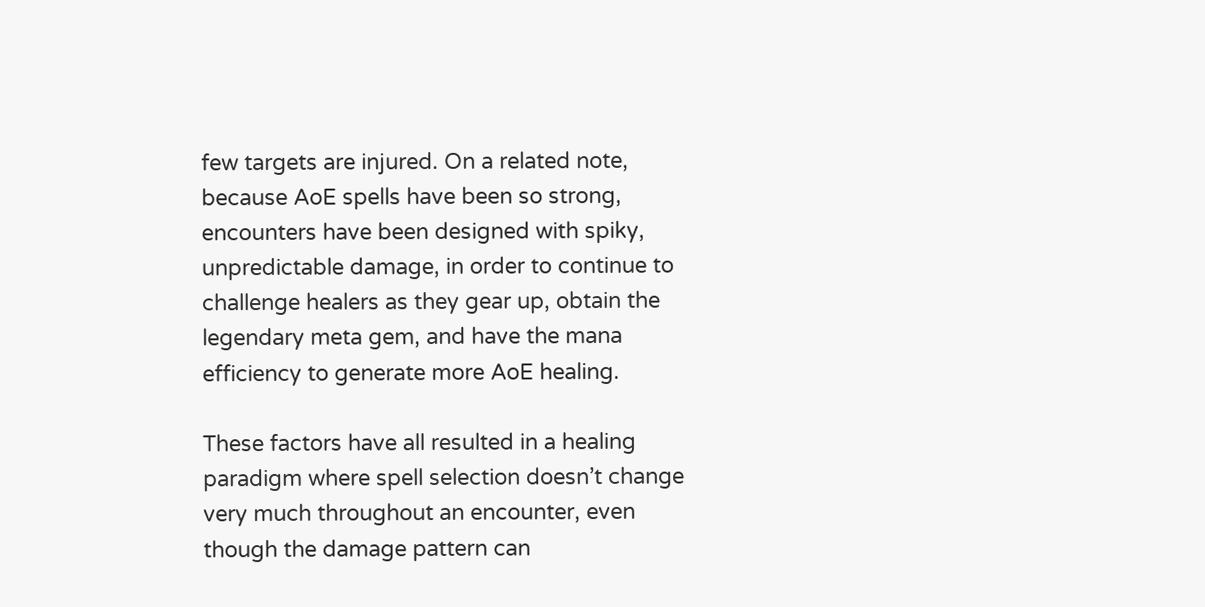few targets are injured. On a related note, because AoE spells have been so strong, encounters have been designed with spiky, unpredictable damage, in order to continue to challenge healers as they gear up, obtain the legendary meta gem, and have the mana efficiency to generate more AoE healing.

These factors have all resulted in a healing paradigm where spell selection doesn’t change very much throughout an encounter, even though the damage pattern can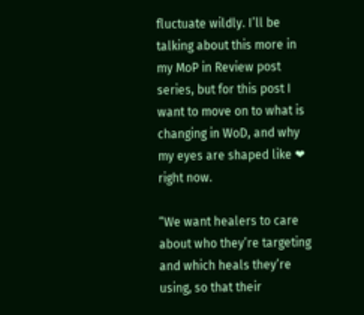fluctuate wildly. I’ll be talking about this more in my MoP in Review post series, but for this post I want to move on to what is changing in WoD, and why my eyes are shaped like ❤ right now.

“We want healers to care about who they’re targeting and which heals they’re using, so that their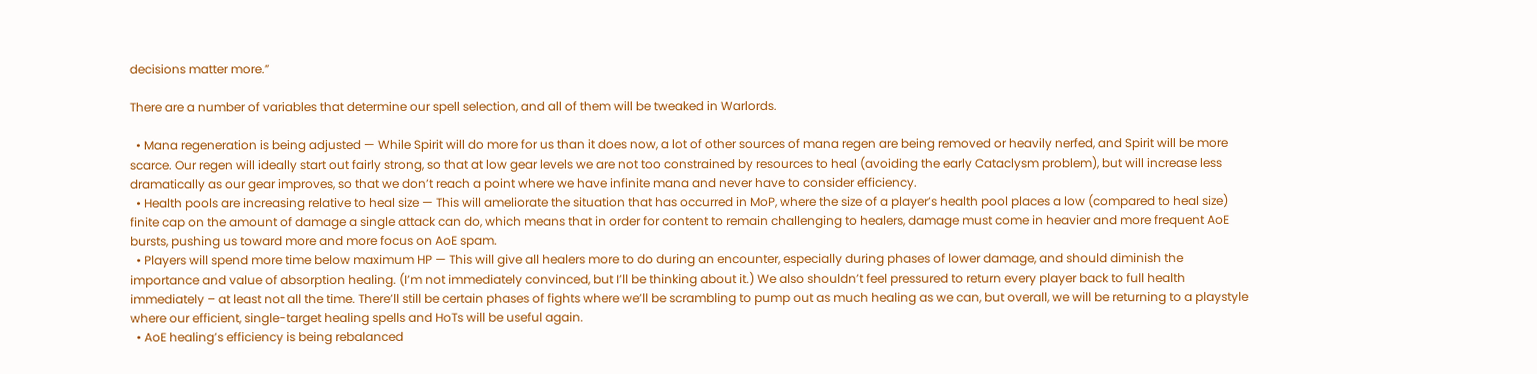decisions matter more.”

There are a number of variables that determine our spell selection, and all of them will be tweaked in Warlords.

  • Mana regeneration is being adjusted — While Spirit will do more for us than it does now, a lot of other sources of mana regen are being removed or heavily nerfed, and Spirit will be more scarce. Our regen will ideally start out fairly strong, so that at low gear levels we are not too constrained by resources to heal (avoiding the early Cataclysm problem), but will increase less dramatically as our gear improves, so that we don’t reach a point where we have infinite mana and never have to consider efficiency.
  • Health pools are increasing relative to heal size — This will ameliorate the situation that has occurred in MoP, where the size of a player’s health pool places a low (compared to heal size) finite cap on the amount of damage a single attack can do, which means that in order for content to remain challenging to healers, damage must come in heavier and more frequent AoE bursts, pushing us toward more and more focus on AoE spam.
  • Players will spend more time below maximum HP — This will give all healers more to do during an encounter, especially during phases of lower damage, and should diminish the importance and value of absorption healing. (I’m not immediately convinced, but I’ll be thinking about it.) We also shouldn’t feel pressured to return every player back to full health immediately – at least not all the time. There’ll still be certain phases of fights where we’ll be scrambling to pump out as much healing as we can, but overall, we will be returning to a playstyle where our efficient, single-target healing spells and HoTs will be useful again.
  • AoE healing’s efficiency is being rebalanced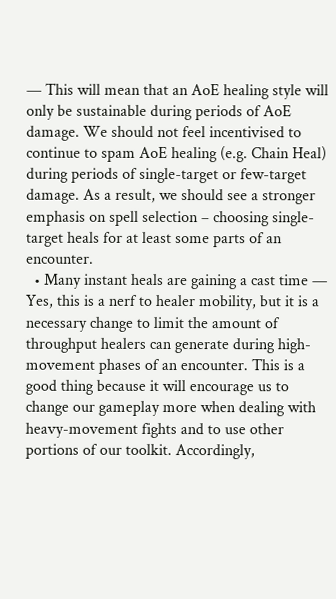— This will mean that an AoE healing style will only be sustainable during periods of AoE damage. We should not feel incentivised to continue to spam AoE healing (e.g. Chain Heal) during periods of single-target or few-target damage. As a result, we should see a stronger emphasis on spell selection – choosing single-target heals for at least some parts of an encounter.
  • Many instant heals are gaining a cast time — Yes, this is a nerf to healer mobility, but it is a necessary change to limit the amount of throughput healers can generate during high-movement phases of an encounter. This is a good thing because it will encourage us to change our gameplay more when dealing with heavy-movement fights and to use other portions of our toolkit. Accordingly,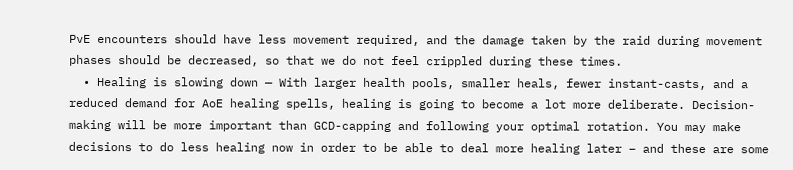PvE encounters should have less movement required, and the damage taken by the raid during movement phases should be decreased, so that we do not feel crippled during these times.
  • Healing is slowing down — With larger health pools, smaller heals, fewer instant-casts, and a reduced demand for AoE healing spells, healing is going to become a lot more deliberate. Decision-making will be more important than GCD-capping and following your optimal rotation. You may make decisions to do less healing now in order to be able to deal more healing later – and these are some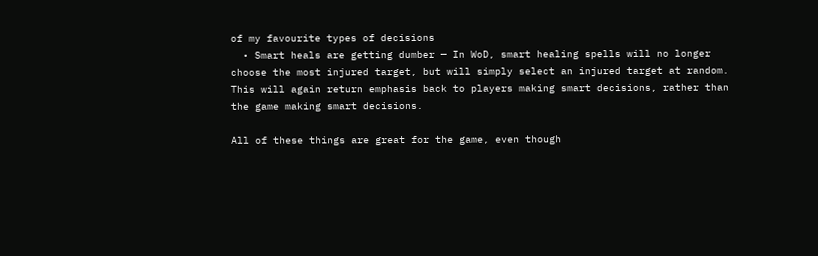of my favourite types of decisions
  • Smart heals are getting dumber — In WoD, smart healing spells will no longer choose the most injured target, but will simply select an injured target at random. This will again return emphasis back to players making smart decisions, rather than the game making smart decisions.

All of these things are great for the game, even though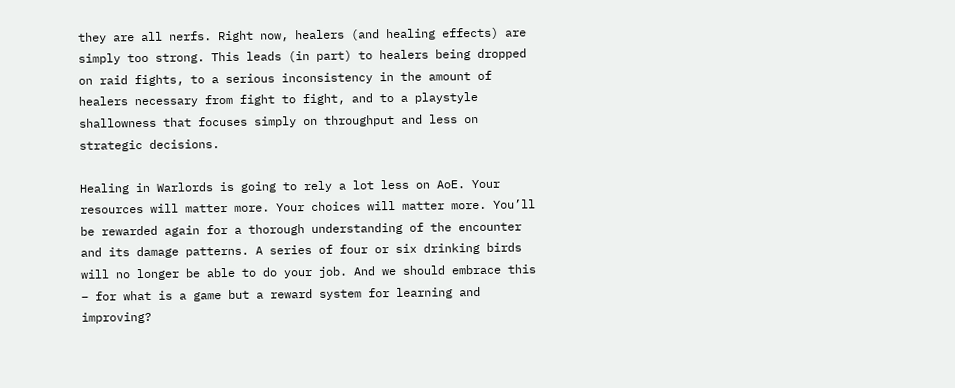they are all nerfs. Right now, healers (and healing effects) are simply too strong. This leads (in part) to healers being dropped on raid fights, to a serious inconsistency in the amount of healers necessary from fight to fight, and to a playstyle shallowness that focuses simply on throughput and less on strategic decisions.

Healing in Warlords is going to rely a lot less on AoE. Your resources will matter more. Your choices will matter more. You’ll be rewarded again for a thorough understanding of the encounter and its damage patterns. A series of four or six drinking birds will no longer be able to do your job. And we should embrace this – for what is a game but a reward system for learning and improving?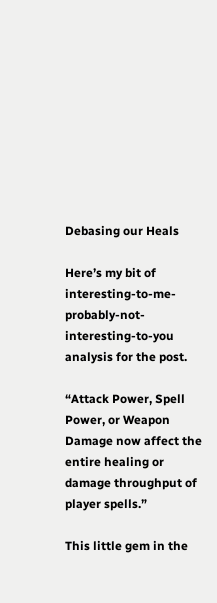Debasing our Heals

Here’s my bit of interesting-to-me-probably-not-interesting-to-you analysis for the post.

“Attack Power, Spell Power, or Weapon Damage now affect the entire healing or damage throughput of player spells.”

This little gem in the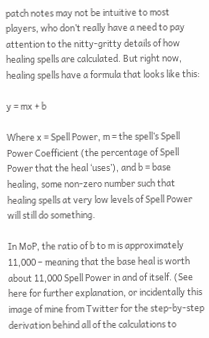patch notes may not be intuitive to most players, who don’t really have a need to pay attention to the nitty-gritty details of how healing spells are calculated. But right now, healing spells have a formula that looks like this:

y = mx + b

Where x = Spell Power, m = the spell’s Spell Power Coefficient (the percentage of Spell Power that the heal ‘uses’), and b = base healing, some non-zero number such that healing spells at very low levels of Spell Power will still do something.

In MoP, the ratio of b to m is approximately 11,000 – meaning that the base heal is worth about 11,000 Spell Power in and of itself. (See here for further explanation, or incidentally this image of mine from Twitter for the step-by-step derivation behind all of the calculations to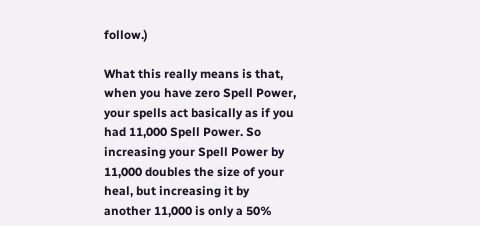follow.)

What this really means is that, when you have zero Spell Power, your spells act basically as if you had 11,000 Spell Power. So increasing your Spell Power by 11,000 doubles the size of your heal, but increasing it by another 11,000 is only a 50%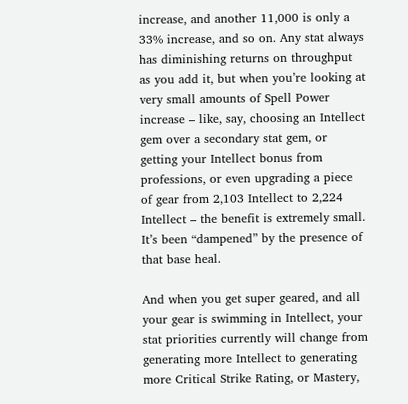increase, and another 11,000 is only a 33% increase, and so on. Any stat always has diminishing returns on throughput as you add it, but when you’re looking at very small amounts of Spell Power increase – like, say, choosing an Intellect gem over a secondary stat gem, or getting your Intellect bonus from professions, or even upgrading a piece of gear from 2,103 Intellect to 2,224 Intellect – the benefit is extremely small. It’s been “dampened” by the presence of that base heal.

And when you get super geared, and all your gear is swimming in Intellect, your stat priorities currently will change from generating more Intellect to generating more Critical Strike Rating, or Mastery,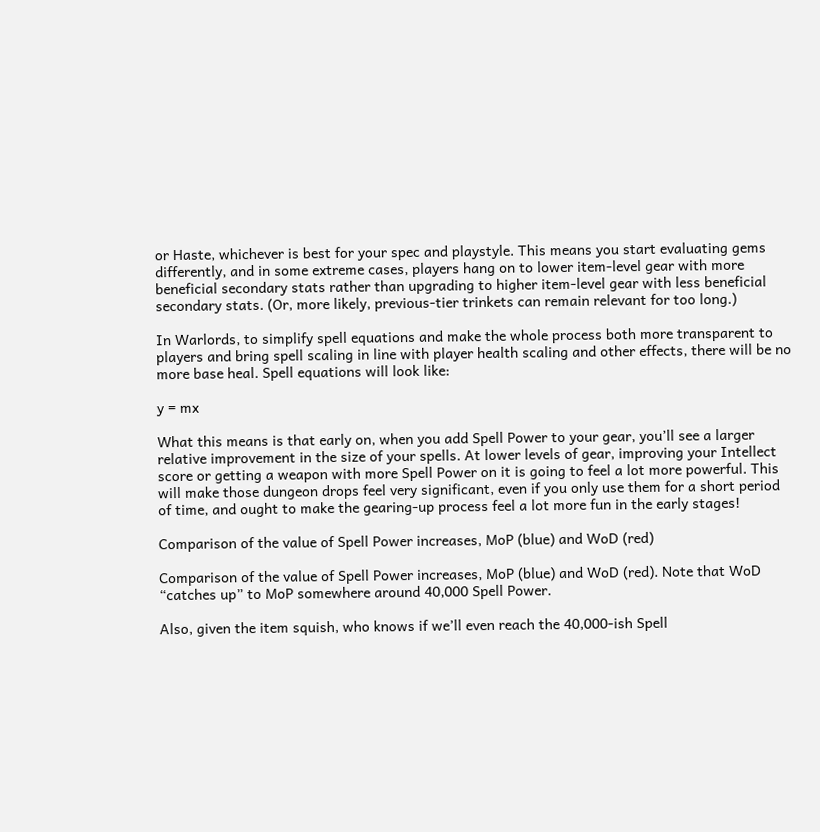or Haste, whichever is best for your spec and playstyle. This means you start evaluating gems differently, and in some extreme cases, players hang on to lower item-level gear with more beneficial secondary stats rather than upgrading to higher item-level gear with less beneficial secondary stats. (Or, more likely, previous-tier trinkets can remain relevant for too long.)

In Warlords, to simplify spell equations and make the whole process both more transparent to players and bring spell scaling in line with player health scaling and other effects, there will be no more base heal. Spell equations will look like:

y = mx

What this means is that early on, when you add Spell Power to your gear, you’ll see a larger relative improvement in the size of your spells. At lower levels of gear, improving your Intellect score or getting a weapon with more Spell Power on it is going to feel a lot more powerful. This will make those dungeon drops feel very significant, even if you only use them for a short period of time, and ought to make the gearing-up process feel a lot more fun in the early stages!

Comparison of the value of Spell Power increases, MoP (blue) and WoD (red)

Comparison of the value of Spell Power increases, MoP (blue) and WoD (red). Note that WoD “catches up” to MoP somewhere around 40,000 Spell Power.

Also, given the item squish, who knows if we’ll even reach the 40,000-ish Spell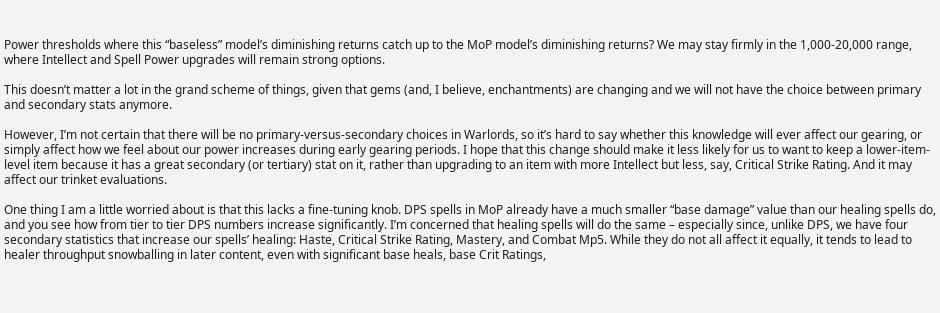Power thresholds where this “baseless” model’s diminishing returns catch up to the MoP model’s diminishing returns? We may stay firmly in the 1,000-20,000 range, where Intellect and Spell Power upgrades will remain strong options.

This doesn’t matter a lot in the grand scheme of things, given that gems (and, I believe, enchantments) are changing and we will not have the choice between primary and secondary stats anymore.

However, I’m not certain that there will be no primary-versus-secondary choices in Warlords, so it’s hard to say whether this knowledge will ever affect our gearing, or simply affect how we feel about our power increases during early gearing periods. I hope that this change should make it less likely for us to want to keep a lower-item-level item because it has a great secondary (or tertiary) stat on it, rather than upgrading to an item with more Intellect but less, say, Critical Strike Rating. And it may affect our trinket evaluations.

One thing I am a little worried about is that this lacks a fine-tuning knob. DPS spells in MoP already have a much smaller “base damage” value than our healing spells do, and you see how from tier to tier DPS numbers increase significantly. I’m concerned that healing spells will do the same – especially since, unlike DPS, we have four secondary statistics that increase our spells’ healing: Haste, Critical Strike Rating, Mastery, and Combat Mp5. While they do not all affect it equally, it tends to lead to healer throughput snowballing in later content, even with significant base heals, base Crit Ratings,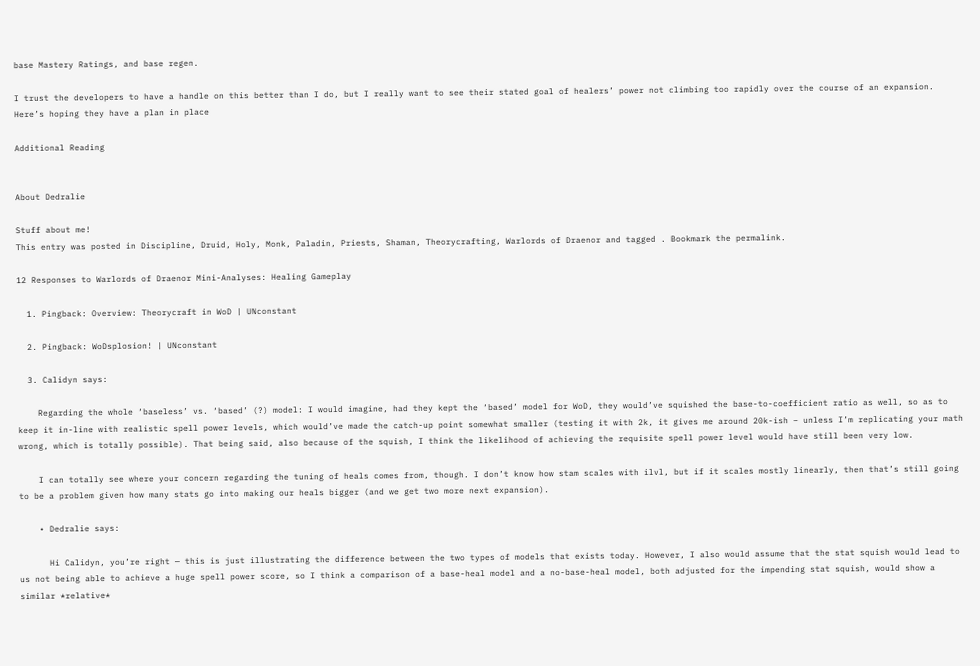base Mastery Ratings, and base regen.

I trust the developers to have a handle on this better than I do, but I really want to see their stated goal of healers’ power not climbing too rapidly over the course of an expansion. Here’s hoping they have a plan in place

Additional Reading


About Dedralie

Stuff about me!
This entry was posted in Discipline, Druid, Holy, Monk, Paladin, Priests, Shaman, Theorycrafting, Warlords of Draenor and tagged . Bookmark the permalink.

12 Responses to Warlords of Draenor Mini-Analyses: Healing Gameplay

  1. Pingback: Overview: Theorycraft in WoD | UNconstant

  2. Pingback: WoDsplosion! | UNconstant

  3. Calidyn says:

    Regarding the whole ‘baseless’ vs. ‘based’ (?) model: I would imagine, had they kept the ‘based’ model for WoD, they would’ve squished the base-to-coefficient ratio as well, so as to keep it in-line with realistic spell power levels, which would’ve made the catch-up point somewhat smaller (testing it with 2k, it gives me around 20k-ish – unless I’m replicating your math wrong, which is totally possible). That being said, also because of the squish, I think the likelihood of achieving the requisite spell power level would have still been very low.

    I can totally see where your concern regarding the tuning of heals comes from, though. I don’t know how stam scales with ilvl, but if it scales mostly linearly, then that’s still going to be a problem given how many stats go into making our heals bigger (and we get two more next expansion).

    • Dedralie says:

      Hi Calidyn, you’re right — this is just illustrating the difference between the two types of models that exists today. However, I also would assume that the stat squish would lead to us not being able to achieve a huge spell power score, so I think a comparison of a base-heal model and a no-base-heal model, both adjusted for the impending stat squish, would show a similar *relative*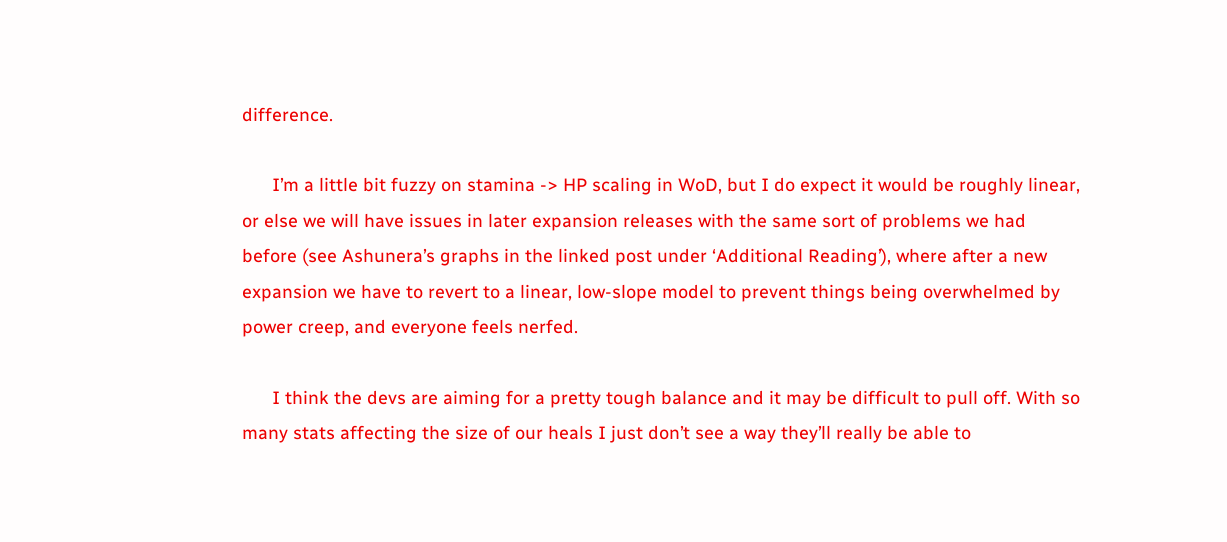difference.

      I’m a little bit fuzzy on stamina -> HP scaling in WoD, but I do expect it would be roughly linear, or else we will have issues in later expansion releases with the same sort of problems we had before (see Ashunera’s graphs in the linked post under ‘Additional Reading’), where after a new expansion we have to revert to a linear, low-slope model to prevent things being overwhelmed by power creep, and everyone feels nerfed.

      I think the devs are aiming for a pretty tough balance and it may be difficult to pull off. With so many stats affecting the size of our heals I just don’t see a way they’ll really be able to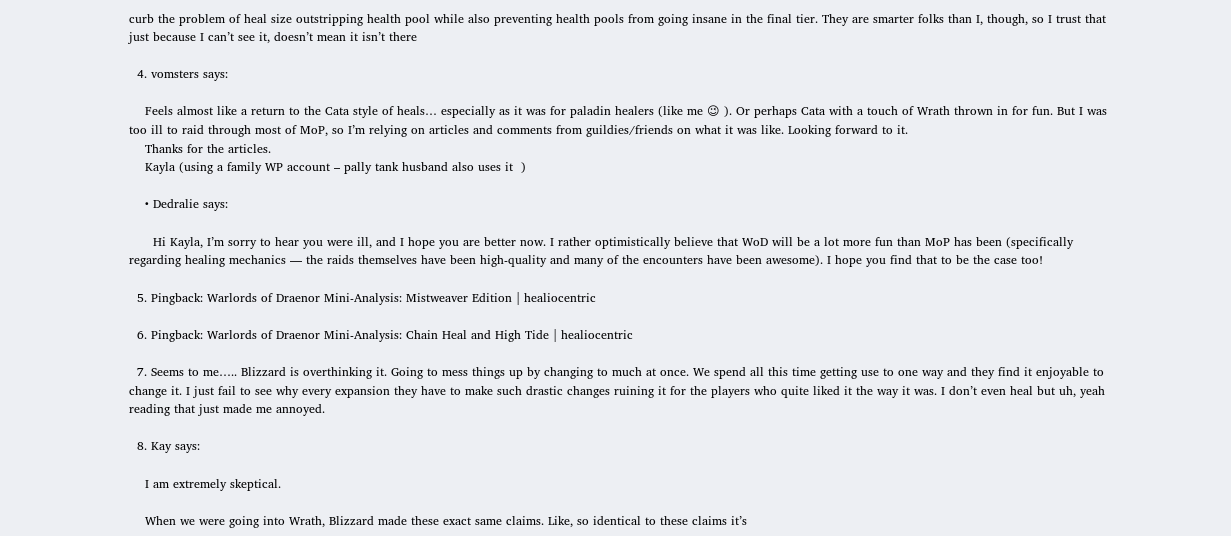curb the problem of heal size outstripping health pool while also preventing health pools from going insane in the final tier. They are smarter folks than I, though, so I trust that just because I can’t see it, doesn’t mean it isn’t there

  4. vomsters says:

    Feels almost like a return to the Cata style of heals… especially as it was for paladin healers (like me 😉 ). Or perhaps Cata with a touch of Wrath thrown in for fun. But I was too ill to raid through most of MoP, so I’m relying on articles and comments from guildies/friends on what it was like. Looking forward to it.
    Thanks for the articles.
    Kayla (using a family WP account – pally tank husband also uses it  )

    • Dedralie says:

      Hi Kayla, I’m sorry to hear you were ill, and I hope you are better now. I rather optimistically believe that WoD will be a lot more fun than MoP has been (specifically regarding healing mechanics — the raids themselves have been high-quality and many of the encounters have been awesome). I hope you find that to be the case too!

  5. Pingback: Warlords of Draenor Mini-Analysis: Mistweaver Edition | healiocentric

  6. Pingback: Warlords of Draenor Mini-Analysis: Chain Heal and High Tide | healiocentric

  7. Seems to me….. Blizzard is overthinking it. Going to mess things up by changing to much at once. We spend all this time getting use to one way and they find it enjoyable to change it. I just fail to see why every expansion they have to make such drastic changes ruining it for the players who quite liked it the way it was. I don’t even heal but uh, yeah reading that just made me annoyed.

  8. Kay says:

    I am extremely skeptical.

    When we were going into Wrath, Blizzard made these exact same claims. Like, so identical to these claims it’s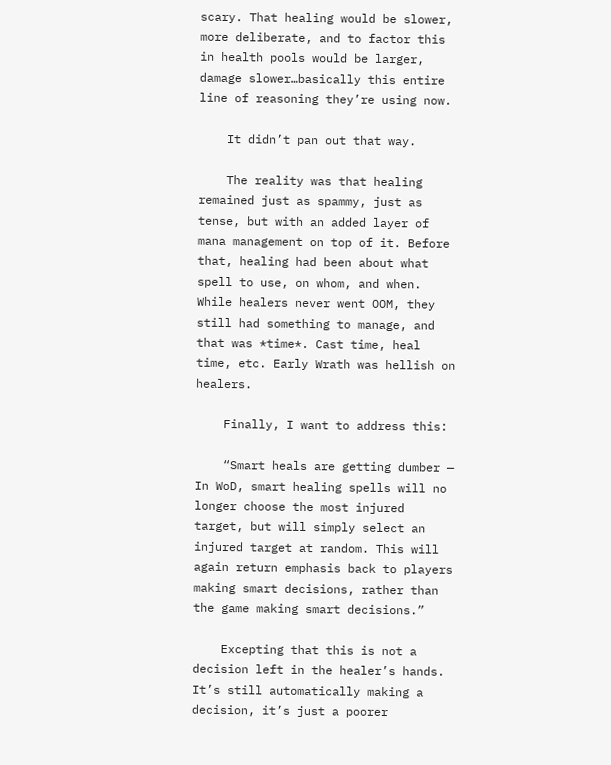scary. That healing would be slower, more deliberate, and to factor this in health pools would be larger, damage slower…basically this entire line of reasoning they’re using now.

    It didn’t pan out that way.

    The reality was that healing remained just as spammy, just as tense, but with an added layer of mana management on top of it. Before that, healing had been about what spell to use, on whom, and when. While healers never went OOM, they still had something to manage, and that was *time*. Cast time, heal time, etc. Early Wrath was hellish on healers.

    Finally, I want to address this:

    “Smart heals are getting dumber — In WoD, smart healing spells will no longer choose the most injured target, but will simply select an injured target at random. This will again return emphasis back to players making smart decisions, rather than the game making smart decisions.”

    Excepting that this is not a decision left in the healer’s hands. It’s still automatically making a decision, it’s just a poorer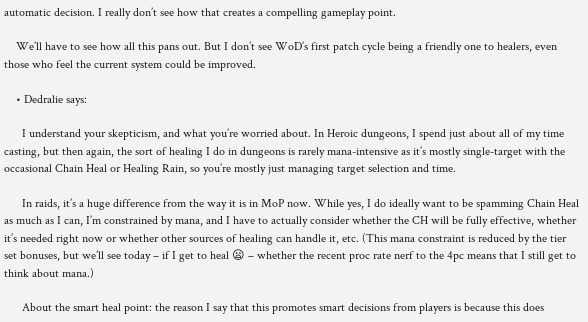automatic decision. I really don’t see how that creates a compelling gameplay point.

    We’ll have to see how all this pans out. But I don’t see WoD’s first patch cycle being a friendly one to healers, even those who feel the current system could be improved.

    • Dedralie says:

      I understand your skepticism, and what you’re worried about. In Heroic dungeons, I spend just about all of my time casting, but then again, the sort of healing I do in dungeons is rarely mana-intensive as it’s mostly single-target with the occasional Chain Heal or Healing Rain, so you’re mostly just managing target selection and time.

      In raids, it’s a huge difference from the way it is in MoP now. While yes, I do ideally want to be spamming Chain Heal as much as I can, I’m constrained by mana, and I have to actually consider whether the CH will be fully effective, whether it’s needed right now or whether other sources of healing can handle it, etc. (This mana constraint is reduced by the tier set bonuses, but we’ll see today – if I get to heal 😦 – whether the recent proc rate nerf to the 4pc means that I still get to think about mana.)

      About the smart heal point: the reason I say that this promotes smart decisions from players is because this does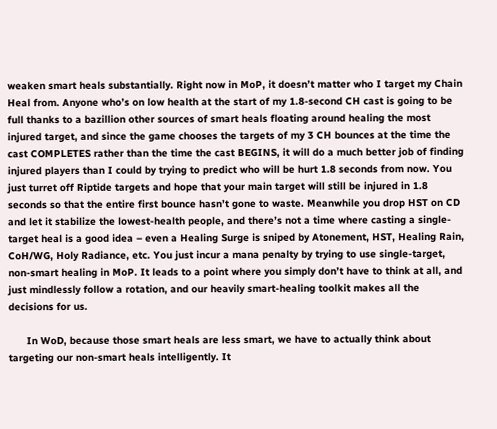weaken smart heals substantially. Right now in MoP, it doesn’t matter who I target my Chain Heal from. Anyone who’s on low health at the start of my 1.8-second CH cast is going to be full thanks to a bazillion other sources of smart heals floating around healing the most injured target, and since the game chooses the targets of my 3 CH bounces at the time the cast COMPLETES rather than the time the cast BEGINS, it will do a much better job of finding injured players than I could by trying to predict who will be hurt 1.8 seconds from now. You just turret off Riptide targets and hope that your main target will still be injured in 1.8 seconds so that the entire first bounce hasn’t gone to waste. Meanwhile you drop HST on CD and let it stabilize the lowest-health people, and there’s not a time where casting a single-target heal is a good idea – even a Healing Surge is sniped by Atonement, HST, Healing Rain, CoH/WG, Holy Radiance, etc. You just incur a mana penalty by trying to use single-target, non-smart healing in MoP. It leads to a point where you simply don’t have to think at all, and just mindlessly follow a rotation, and our heavily smart-healing toolkit makes all the decisions for us.

      In WoD, because those smart heals are less smart, we have to actually think about targeting our non-smart heals intelligently. It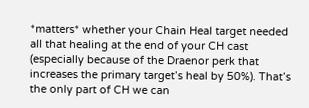*matters* whether your Chain Heal target needed all that healing at the end of your CH cast (especially because of the Draenor perk that increases the primary target’s heal by 50%). That’s the only part of CH we can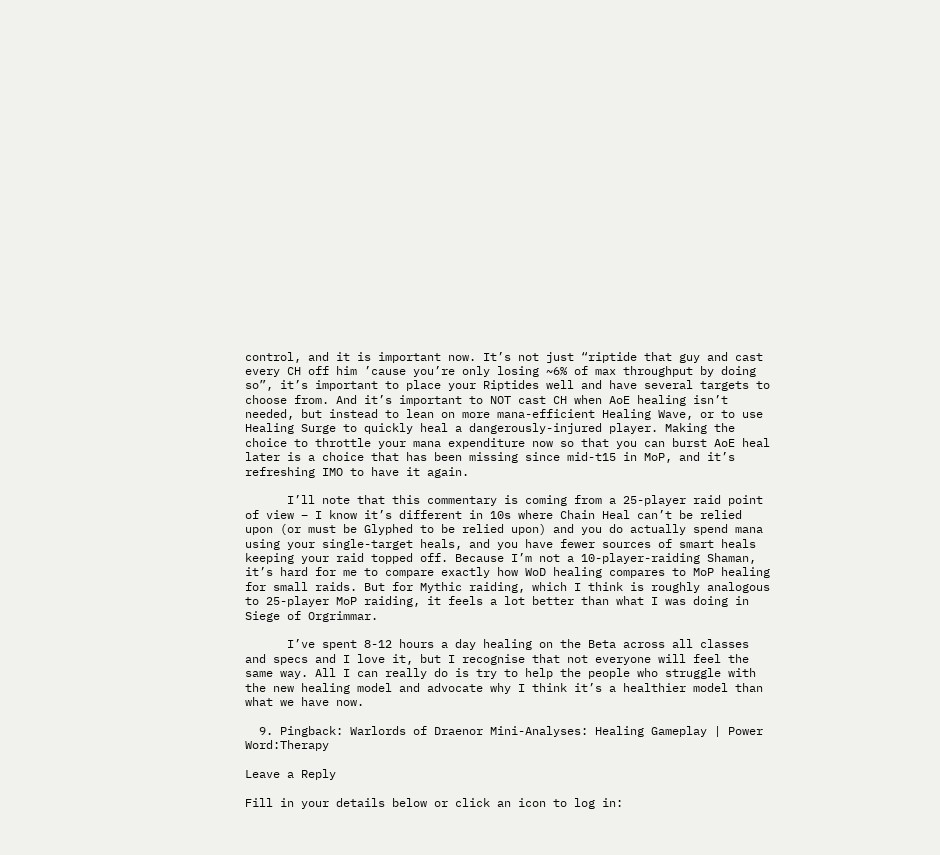control, and it is important now. It’s not just “riptide that guy and cast every CH off him ’cause you’re only losing ~6% of max throughput by doing so”, it’s important to place your Riptides well and have several targets to choose from. And it’s important to NOT cast CH when AoE healing isn’t needed, but instead to lean on more mana-efficient Healing Wave, or to use Healing Surge to quickly heal a dangerously-injured player. Making the choice to throttle your mana expenditure now so that you can burst AoE heal later is a choice that has been missing since mid-t15 in MoP, and it’s refreshing IMO to have it again.

      I’ll note that this commentary is coming from a 25-player raid point of view – I know it’s different in 10s where Chain Heal can’t be relied upon (or must be Glyphed to be relied upon) and you do actually spend mana using your single-target heals, and you have fewer sources of smart heals keeping your raid topped off. Because I’m not a 10-player-raiding Shaman, it’s hard for me to compare exactly how WoD healing compares to MoP healing for small raids. But for Mythic raiding, which I think is roughly analogous to 25-player MoP raiding, it feels a lot better than what I was doing in Siege of Orgrimmar.

      I’ve spent 8-12 hours a day healing on the Beta across all classes and specs and I love it, but I recognise that not everyone will feel the same way. All I can really do is try to help the people who struggle with the new healing model and advocate why I think it’s a healthier model than what we have now.

  9. Pingback: Warlords of Draenor Mini-Analyses: Healing Gameplay | Power Word:Therapy

Leave a Reply

Fill in your details below or click an icon to log in: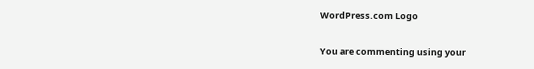WordPress.com Logo

You are commenting using your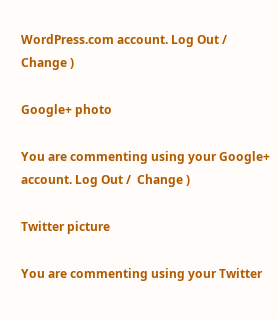WordPress.com account. Log Out /  Change )

Google+ photo

You are commenting using your Google+ account. Log Out /  Change )

Twitter picture

You are commenting using your Twitter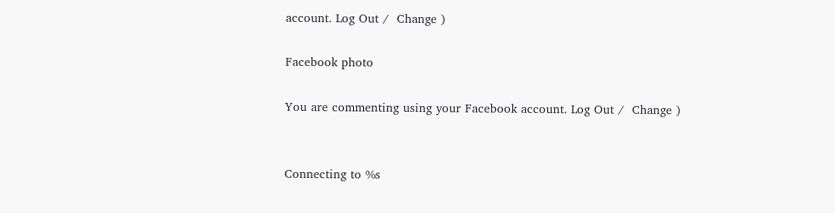account. Log Out /  Change )

Facebook photo

You are commenting using your Facebook account. Log Out /  Change )


Connecting to %s